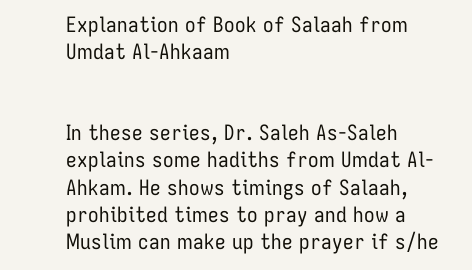Explanation of Book of Salaah from Umdat Al-Ahkaam


In these series, Dr. Saleh As-Saleh explains some hadiths from Umdat Al-Ahkam. He shows timings of Salaah, prohibited times to pray and how a Muslim can make up the prayer if s/he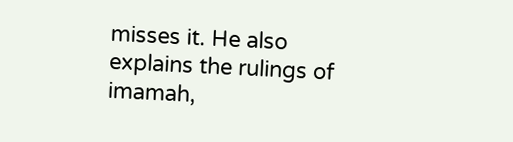misses it. He also explains the rulings of imamah,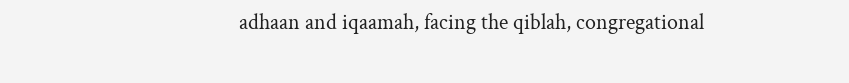adhaan and iqaamah, facing the qiblah, congregational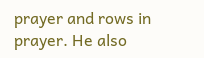prayer and rows in prayer. He also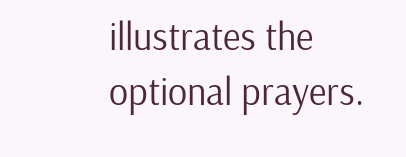illustrates the optional prayers.